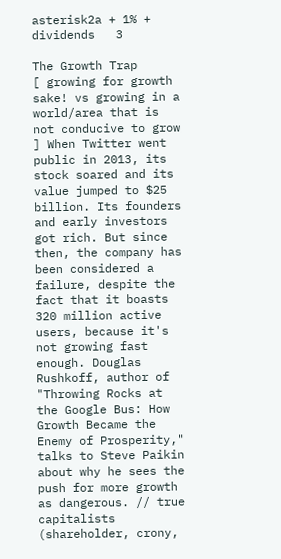asterisk2a + 1% + dividends   3

The Growth Trap
[ growing for growth sake! vs growing in a world/area that is not conducive to grow ] When Twitter went public in 2013, its stock soared and its value jumped to $25 billion. Its founders and early investors got rich. But since then, the company has been considered a failure, despite the fact that it boasts 320 million active users, because it's not growing fast enough. Douglas Rushkoff, author of "Throwing Rocks at the Google Bus: How Growth Became the Enemy of Prosperity," talks to Steve Paikin about why he sees the push for more growth as dangerous. // true capitalists (shareholder, crony,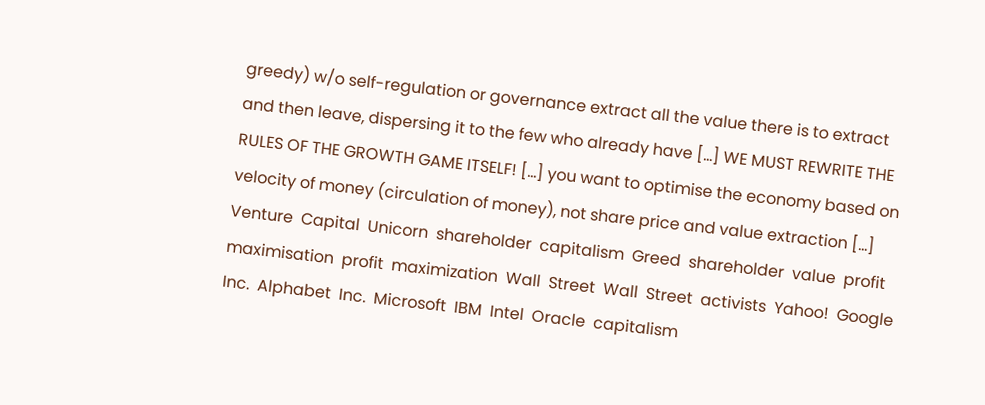greedy) w/o self-regulation or governance extract all the value there is to extract and then leave, dispersing it to the few who already have [...] WE MUST REWRITE THE RULES OF THE GROWTH GAME ITSELF! [...] you want to optimise the economy based on velocity of money (circulation of money), not share price and value extraction [...]
Venture  Capital  Unicorn  shareholder  capitalism  Greed  shareholder  value  profit  maximisation  profit  maximization  Wall  Street  Wall  Street  activists  Yahoo!  Google  Inc.  Alphabet  Inc.  Microsoft  IBM  Intel  Oracle  capitalism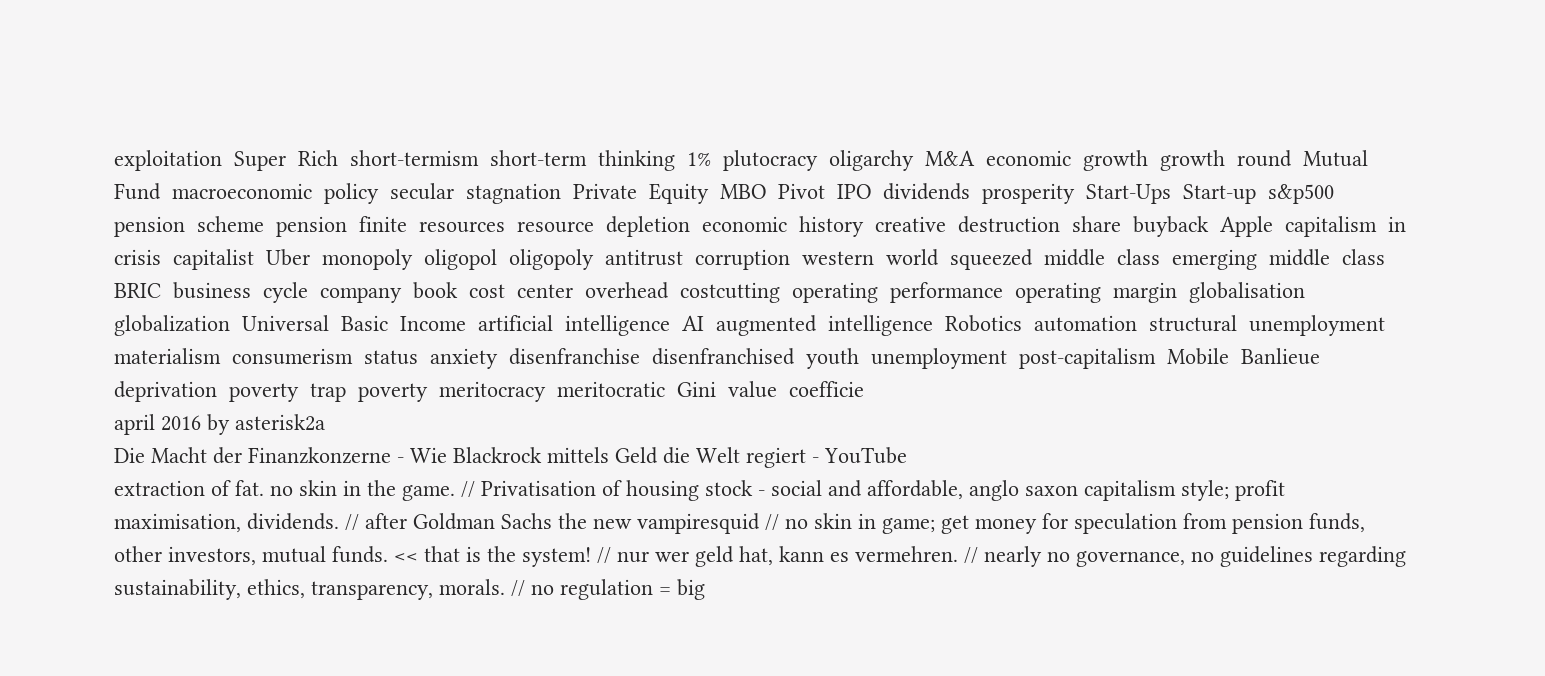exploitation  Super  Rich  short-termism  short-term  thinking  1%  plutocracy  oligarchy  M&A  economic  growth  growth  round  Mutual  Fund  macroeconomic  policy  secular  stagnation  Private  Equity  MBO  Pivot  IPO  dividends  prosperity  Start-Ups  Start-up  s&p500  pension  scheme  pension  finite  resources  resource  depletion  economic  history  creative  destruction  share  buyback  Apple  capitalism  in  crisis  capitalist  Uber  monopoly  oligopol  oligopoly  antitrust  corruption  western  world  squeezed  middle  class  emerging  middle  class  BRIC  business  cycle  company  book  cost  center  overhead  costcutting  operating  performance  operating  margin  globalisation  globalization  Universal  Basic  Income  artificial  intelligence  AI  augmented  intelligence  Robotics  automation  structural  unemployment  materialism  consumerism  status  anxiety  disenfranchise  disenfranchised  youth  unemployment  post-capitalism  Mobile  Banlieue  deprivation  poverty  trap  poverty  meritocracy  meritocratic  Gini  value  coefficie
april 2016 by asterisk2a
Die Macht der Finanzkonzerne - Wie Blackrock mittels Geld die Welt regiert - YouTube
extraction of fat. no skin in the game. // Privatisation of housing stock - social and affordable, anglo saxon capitalism style; profit maximisation, dividends. // after Goldman Sachs the new vampiresquid // no skin in game; get money for speculation from pension funds, other investors, mutual funds. << that is the system! // nur wer geld hat, kann es vermehren. // nearly no governance, no guidelines regarding sustainability, ethics, transparency, morals. // no regulation = big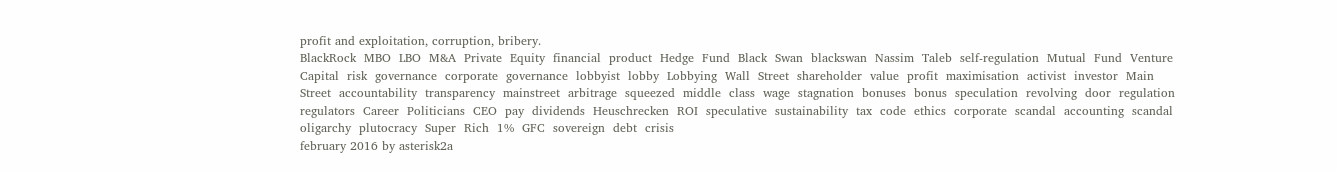profit and exploitation, corruption, bribery.
BlackRock  MBO  LBO  M&A  Private  Equity  financial  product  Hedge  Fund  Black  Swan  blackswan  Nassim  Taleb  self-regulation  Mutual  Fund  Venture  Capital  risk  governance  corporate  governance  lobbyist  lobby  Lobbying  Wall  Street  shareholder  value  profit  maximisation  activist  investor  Main  Street  accountability  transparency  mainstreet  arbitrage  squeezed  middle  class  wage  stagnation  bonuses  bonus  speculation  revolving  door  regulation  regulators  Career  Politicians  CEO  pay  dividends  Heuschrecken  ROI  speculative  sustainability  tax  code  ethics  corporate  scandal  accounting  scandal  oligarchy  plutocracy  Super  Rich  1%  GFC  sovereign  debt  crisis
february 2016 by asterisk2a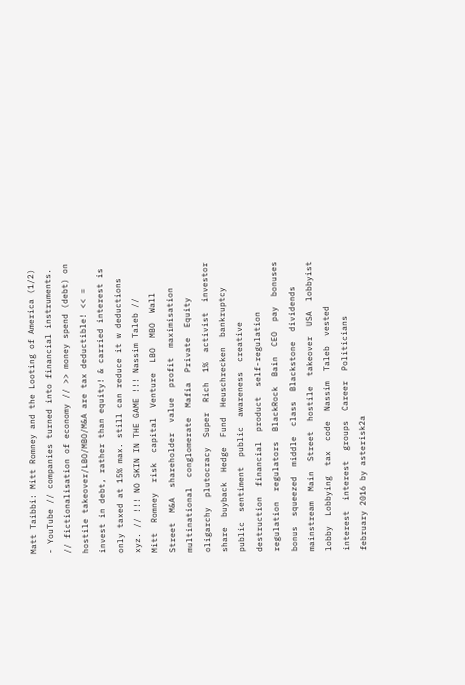Matt Taibbi: Mitt Romney and the Looting of America (1/2) - YouTube // companies turned into financial instruments. // fictionalisation of economy // >> money spend (debt) on hostile takeover/LBO/MBO/M&A are tax deductible! << = invest in debt, rather than equity! & carried interest is only taxed at 15% max. still can reduce it w deductions xyz. // !!! NO SKIN IN THE GAME !!! Nassim Taleb //
Mitt  Romney  risk  capital  Venture  LBO  MBO  Wall  Street  M&A  shareholder  value  profit  maximisation  multinational  conglomerate  Mafia  Private  Equity  oligarchy  plutocracy  Super  Rich  1%  activist  investor  share  buyback  Hedge  Fund  Heuschrecken  bankruptcy  public  sentiment  public  awareness  creative  destruction  financial  product  self-regulation  regulation  regulators  BlackRock  Bain  CEO  pay  bonuses  bonus  squeezed  middle  class  Blackstone  dividends  mainstream  Main  Street  hostile  takeover  USA  lobbyist  lobby  Lobbying  tax  code  Nassim  Taleb  vested  interest  interest  groups  Career  Politicians
february 2016 by asterisk2a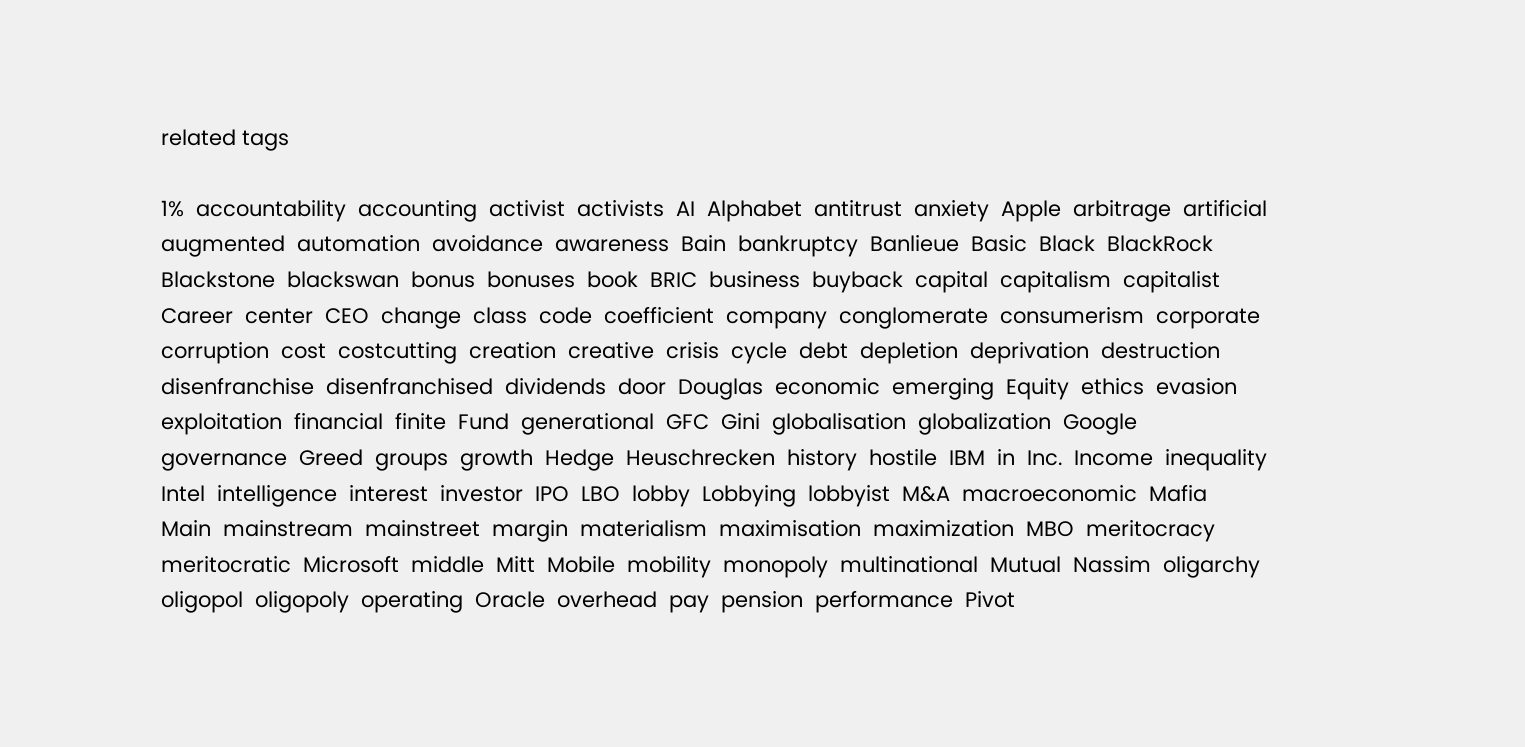related tags

1%  accountability  accounting  activist  activists  AI  Alphabet  antitrust  anxiety  Apple  arbitrage  artificial  augmented  automation  avoidance  awareness  Bain  bankruptcy  Banlieue  Basic  Black  BlackRock  Blackstone  blackswan  bonus  bonuses  book  BRIC  business  buyback  capital  capitalism  capitalist  Career  center  CEO  change  class  code  coefficient  company  conglomerate  consumerism  corporate  corruption  cost  costcutting  creation  creative  crisis  cycle  debt  depletion  deprivation  destruction  disenfranchise  disenfranchised  dividends  door  Douglas  economic  emerging  Equity  ethics  evasion  exploitation  financial  finite  Fund  generational  GFC  Gini  globalisation  globalization  Google  governance  Greed  groups  growth  Hedge  Heuschrecken  history  hostile  IBM  in  Inc.  Income  inequality  Intel  intelligence  interest  investor  IPO  LBO  lobby  Lobbying  lobbyist  M&A  macroeconomic  Mafia  Main  mainstream  mainstreet  margin  materialism  maximisation  maximization  MBO  meritocracy  meritocratic  Microsoft  middle  Mitt  Mobile  mobility  monopoly  multinational  Mutual  Nassim  oligarchy  oligopol  oligopoly  operating  Oracle  overhead  pay  pension  performance  Pivot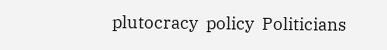plutocracy  policy  Politicians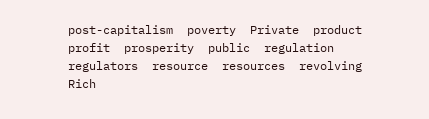post-capitalism  poverty  Private  product  profit  prosperity  public  regulation  regulators  resource  resources  revolving  Rich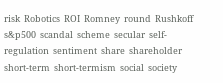risk  Robotics  ROI  Romney  round  Rushkoff  s&p500  scandal  scheme  secular  self-regulation  sentiment  share  shareholder  short-term  short-termism  social  society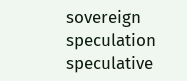sovereign  speculation  speculative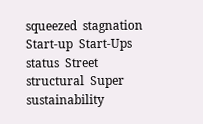squeezed  stagnation  Start-up  Start-Ups  status  Street  structural  Super  sustainability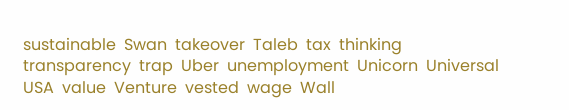sustainable  Swan  takeover  Taleb  tax  thinking  transparency  trap  Uber  unemployment  Unicorn  Universal  USA  value  Venture  vested  wage  Wall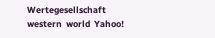Wertegesellschaft  western  world  Yahoo!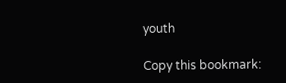youth

Copy this bookmark: